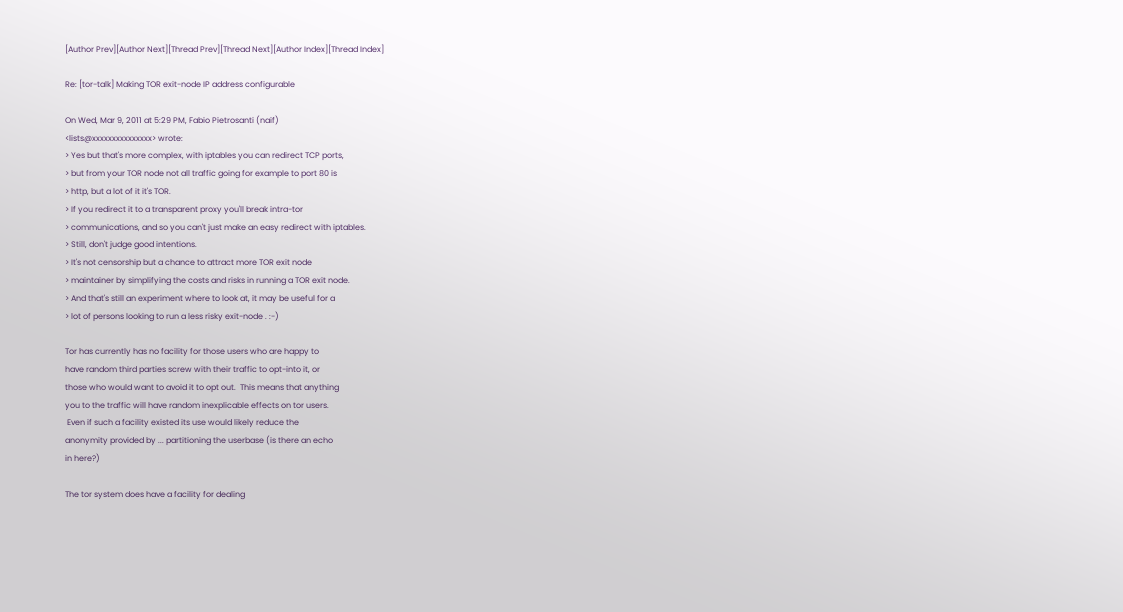[Author Prev][Author Next][Thread Prev][Thread Next][Author Index][Thread Index]

Re: [tor-talk] Making TOR exit-node IP address configurable

On Wed, Mar 9, 2011 at 5:29 PM, Fabio Pietrosanti (naif)
<lists@xxxxxxxxxxxxxxx> wrote:
> Yes but that's more complex, with iptables you can redirect TCP ports,
> but from your TOR node not all traffic going for example to port 80 is
> http, but a lot of it it's TOR.
> If you redirect it to a transparent proxy you'll break intra-tor
> communications, and so you can't just make an easy redirect with iptables.
> Still, don't judge good intentions.
> It's not censorship but a chance to attract more TOR exit node
> maintainer by simplifying the costs and risks in running a TOR exit node.
> And that's still an experiment where to look at, it may be useful for a
> lot of persons looking to run a less risky exit-node . :-)

Tor has currently has no facility for those users who are happy to
have random third parties screw with their traffic to opt-into it, or
those who would want to avoid it to opt out.  This means that anything
you to the traffic will have random inexplicable effects on tor users.
 Even if such a facility existed its use would likely reduce the
anonymity provided by ... partitioning the userbase (is there an echo
in here?)

The tor system does have a facility for dealing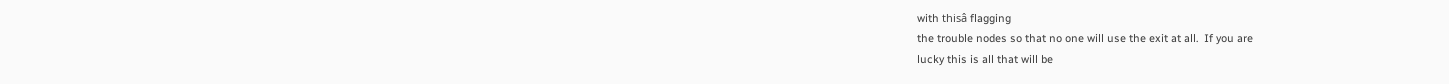with thisâ flagging
the trouble nodes so that no one will use the exit at all.  If you are
lucky this is all that will be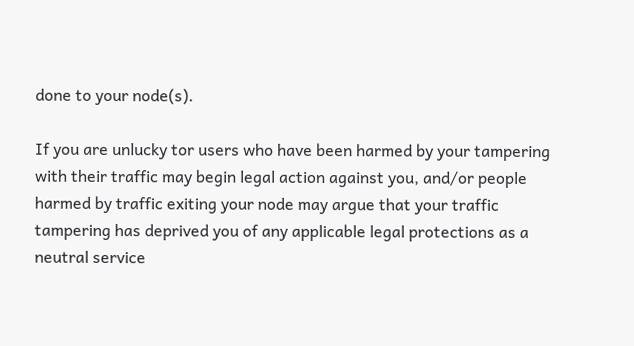done to your node(s).

If you are unlucky tor users who have been harmed by your tampering
with their traffic may begin legal action against you, and/or people
harmed by traffic exiting your node may argue that your traffic
tampering has deprived you of any applicable legal protections as a
neutral service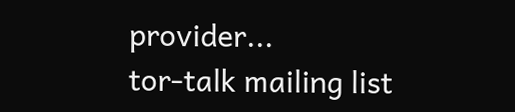provider...
tor-talk mailing list